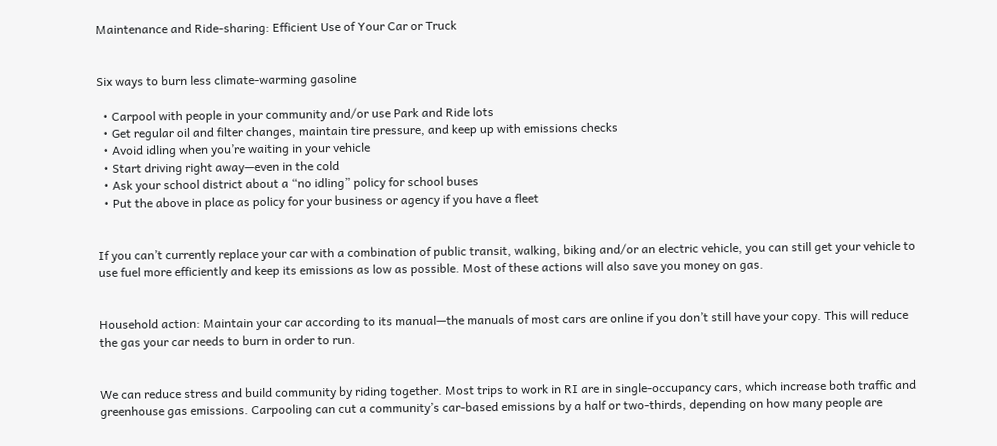Maintenance and Ride-sharing: Efficient Use of Your Car or Truck


Six ways to burn less climate-warming gasoline

  • Carpool with people in your community and/or use Park and Ride lots
  • Get regular oil and filter changes, maintain tire pressure, and keep up with emissions checks
  • Avoid idling when you’re waiting in your vehicle
  • Start driving right away—even in the cold
  • Ask your school district about a “no idling” policy for school buses
  • Put the above in place as policy for your business or agency if you have a fleet


If you can’t currently replace your car with a combination of public transit, walking, biking and/or an electric vehicle, you can still get your vehicle to use fuel more efficiently and keep its emissions as low as possible. Most of these actions will also save you money on gas.


Household action: Maintain your car according to its manual—the manuals of most cars are online if you don’t still have your copy. This will reduce the gas your car needs to burn in order to run.


We can reduce stress and build community by riding together. Most trips to work in RI are in single-occupancy cars, which increase both traffic and greenhouse gas emissions. Carpooling can cut a community’s car-based emissions by a half or two-thirds, depending on how many people are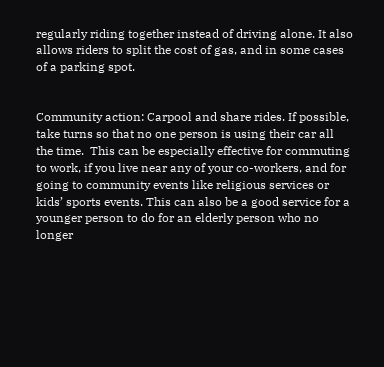regularly riding together instead of driving alone. It also allows riders to split the cost of gas, and in some cases of a parking spot.


Community action: Carpool and share rides. If possible, take turns so that no one person is using their car all the time.  This can be especially effective for commuting to work, if you live near any of your co-workers, and for going to community events like religious services or kids’ sports events. This can also be a good service for a younger person to do for an elderly person who no longer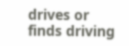drives or finds driving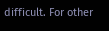difficult. For other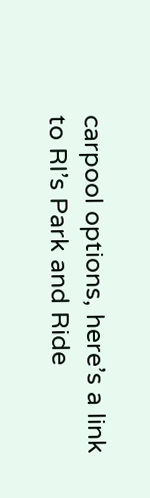carpool options, here’s a link to RI’s Park and Ride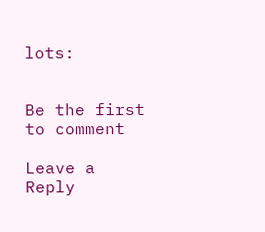lots:


Be the first to comment

Leave a Reply